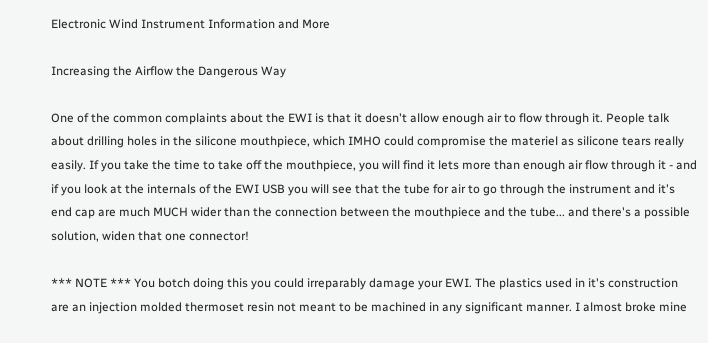Electronic Wind Instrument Information and More

Increasing the Airflow the Dangerous Way

One of the common complaints about the EWI is that it doesn't allow enough air to flow through it. People talk about drilling holes in the silicone mouthpiece, which IMHO could compromise the materiel as silicone tears really easily. If you take the time to take off the mouthpiece, you will find it lets more than enough air flow through it - and if you look at the internals of the EWI USB you will see that the tube for air to go through the instrument and it's end cap are much MUCH wider than the connection between the mouthpiece and the tube... and there's a possible solution, widen that one connector!

*** NOTE *** You botch doing this you could irreparably damage your EWI. The plastics used in it's construction are an injection molded thermoset resin not meant to be machined in any significant manner. I almost broke mine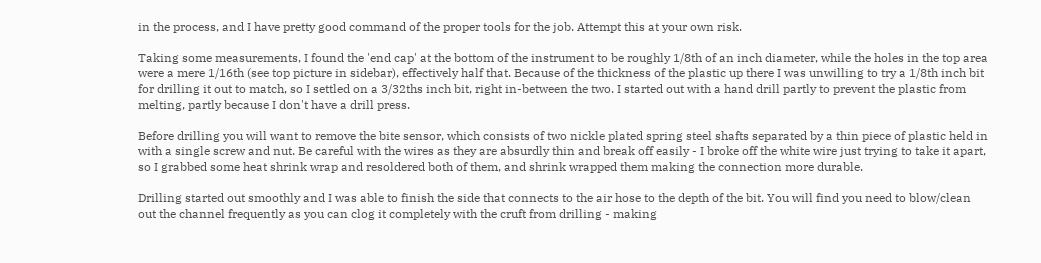in the process, and I have pretty good command of the proper tools for the job. Attempt this at your own risk.

Taking some measurements, I found the 'end cap' at the bottom of the instrument to be roughly 1/8th of an inch diameter, while the holes in the top area were a mere 1/16th (see top picture in sidebar), effectively half that. Because of the thickness of the plastic up there I was unwilling to try a 1/8th inch bit for drilling it out to match, so I settled on a 3/32ths inch bit, right in-between the two. I started out with a hand drill partly to prevent the plastic from melting, partly because I don't have a drill press.

Before drilling you will want to remove the bite sensor, which consists of two nickle plated spring steel shafts separated by a thin piece of plastic held in with a single screw and nut. Be careful with the wires as they are absurdly thin and break off easily - I broke off the white wire just trying to take it apart, so I grabbed some heat shrink wrap and resoldered both of them, and shrink wrapped them making the connection more durable.

Drilling started out smoothly and I was able to finish the side that connects to the air hose to the depth of the bit. You will find you need to blow/clean out the channel frequently as you can clog it completely with the cruft from drilling - making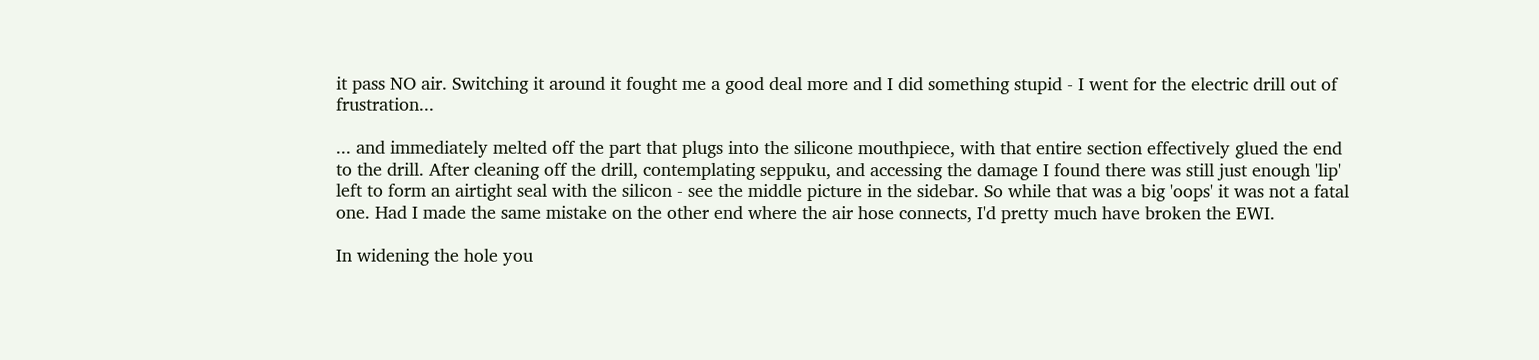it pass NO air. Switching it around it fought me a good deal more and I did something stupid - I went for the electric drill out of frustration...

... and immediately melted off the part that plugs into the silicone mouthpiece, with that entire section effectively glued the end to the drill. After cleaning off the drill, contemplating seppuku, and accessing the damage I found there was still just enough 'lip' left to form an airtight seal with the silicon - see the middle picture in the sidebar. So while that was a big 'oops' it was not a fatal one. Had I made the same mistake on the other end where the air hose connects, I'd pretty much have broken the EWI.

In widening the hole you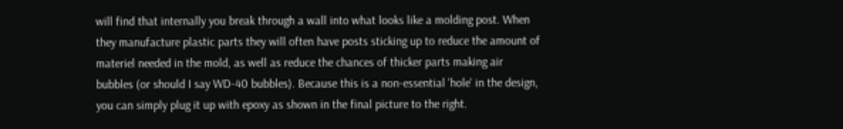will find that internally you break through a wall into what looks like a molding post. When they manufacture plastic parts they will often have posts sticking up to reduce the amount of materiel needed in the mold, as well as reduce the chances of thicker parts making air bubbles (or should I say WD-40 bubbles). Because this is a non-essential 'hole' in the design, you can simply plug it up with epoxy as shown in the final picture to the right.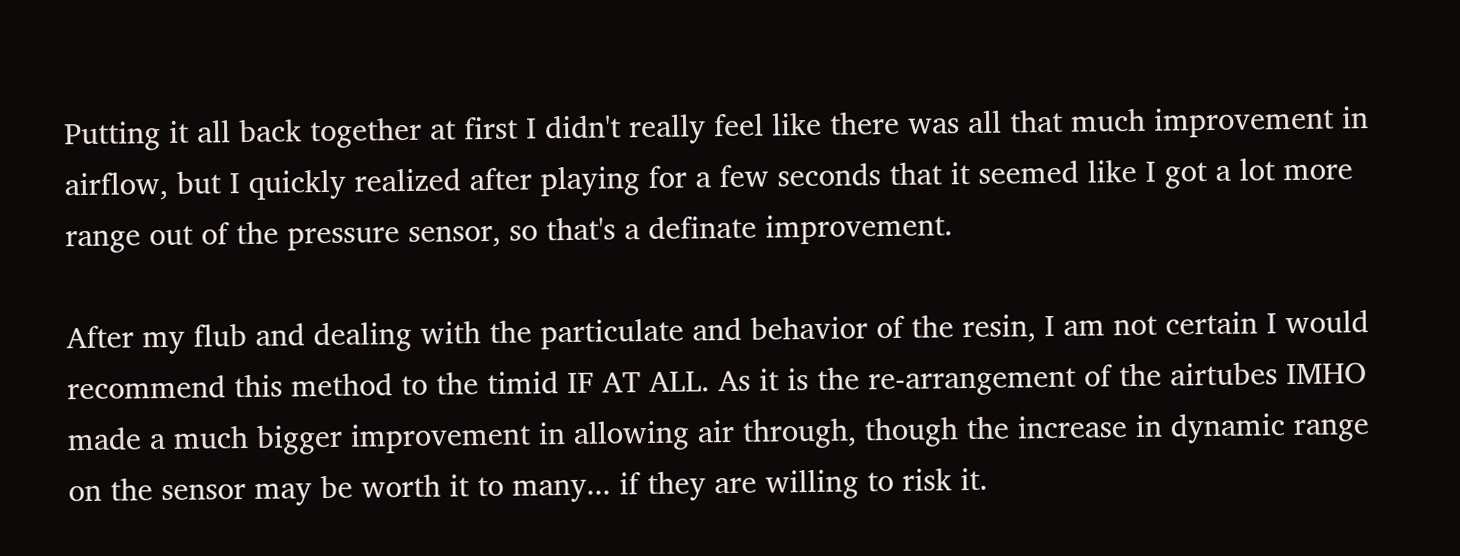Putting it all back together at first I didn't really feel like there was all that much improvement in airflow, but I quickly realized after playing for a few seconds that it seemed like I got a lot more range out of the pressure sensor, so that's a definate improvement.

After my flub and dealing with the particulate and behavior of the resin, I am not certain I would recommend this method to the timid IF AT ALL. As it is the re-arrangement of the airtubes IMHO made a much bigger improvement in allowing air through, though the increase in dynamic range on the sensor may be worth it to many... if they are willing to risk it.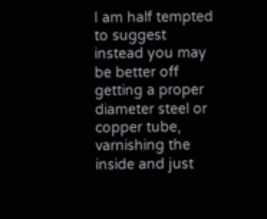I am half tempted to suggest instead you may be better off getting a proper diameter steel or copper tube, varnishing the inside and just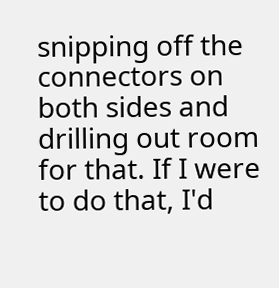snipping off the connectors on both sides and drilling out room for that. If I were to do that, I'd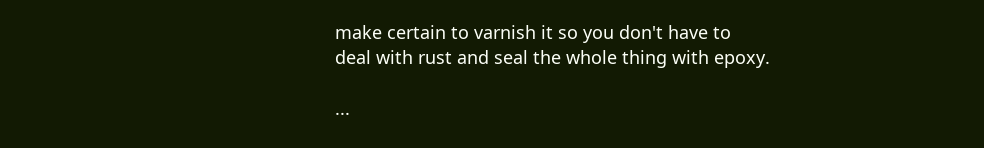make certain to varnish it so you don't have to deal with rust and seal the whole thing with epoxy.

...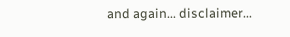and again... disclaimer...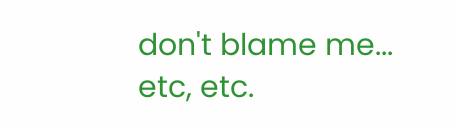don't blame me... etc, etc.